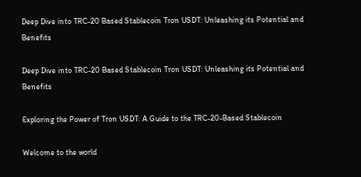Deep Dive into TRC-20 Based Stablecoin Tron USDT: Unleashing its Potential and Benefits

Deep Dive into TRC-20 Based Stablecoin Tron USDT: Unleashing its Potential and Benefits

Exploring the Power of Tron USDT: A Guide to the TRC-20-Based Stablecoin

Welcome to the world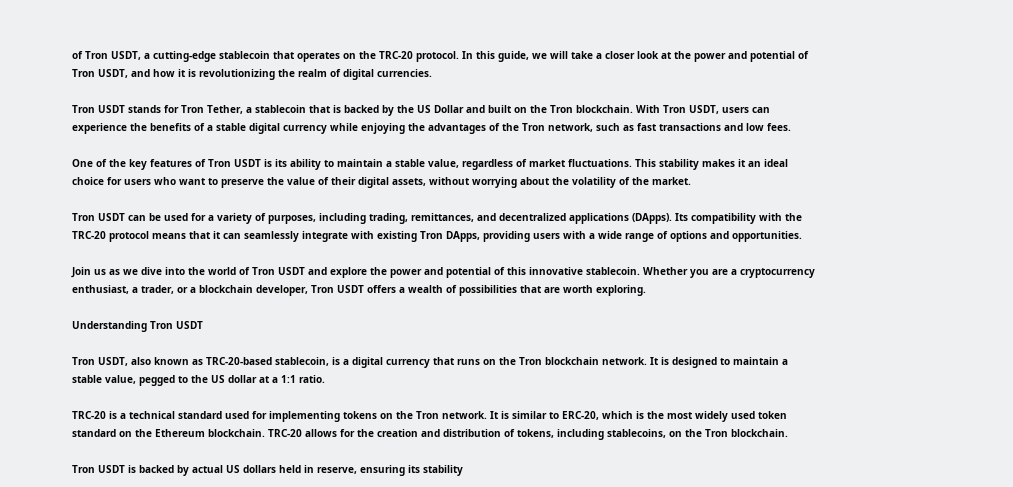of Tron USDT, a cutting-edge stablecoin that operates on the TRC-20 protocol. In this guide, we will take a closer look at the power and potential of Tron USDT, and how it is revolutionizing the realm of digital currencies.

Tron USDT stands for Tron Tether, a stablecoin that is backed by the US Dollar and built on the Tron blockchain. With Tron USDT, users can experience the benefits of a stable digital currency while enjoying the advantages of the Tron network, such as fast transactions and low fees.

One of the key features of Tron USDT is its ability to maintain a stable value, regardless of market fluctuations. This stability makes it an ideal choice for users who want to preserve the value of their digital assets, without worrying about the volatility of the market.

Tron USDT can be used for a variety of purposes, including trading, remittances, and decentralized applications (DApps). Its compatibility with the TRC-20 protocol means that it can seamlessly integrate with existing Tron DApps, providing users with a wide range of options and opportunities.

Join us as we dive into the world of Tron USDT and explore the power and potential of this innovative stablecoin. Whether you are a cryptocurrency enthusiast, a trader, or a blockchain developer, Tron USDT offers a wealth of possibilities that are worth exploring.

Understanding Tron USDT

Tron USDT, also known as TRC-20-based stablecoin, is a digital currency that runs on the Tron blockchain network. It is designed to maintain a stable value, pegged to the US dollar at a 1:1 ratio.

TRC-20 is a technical standard used for implementing tokens on the Tron network. It is similar to ERC-20, which is the most widely used token standard on the Ethereum blockchain. TRC-20 allows for the creation and distribution of tokens, including stablecoins, on the Tron blockchain.

Tron USDT is backed by actual US dollars held in reserve, ensuring its stability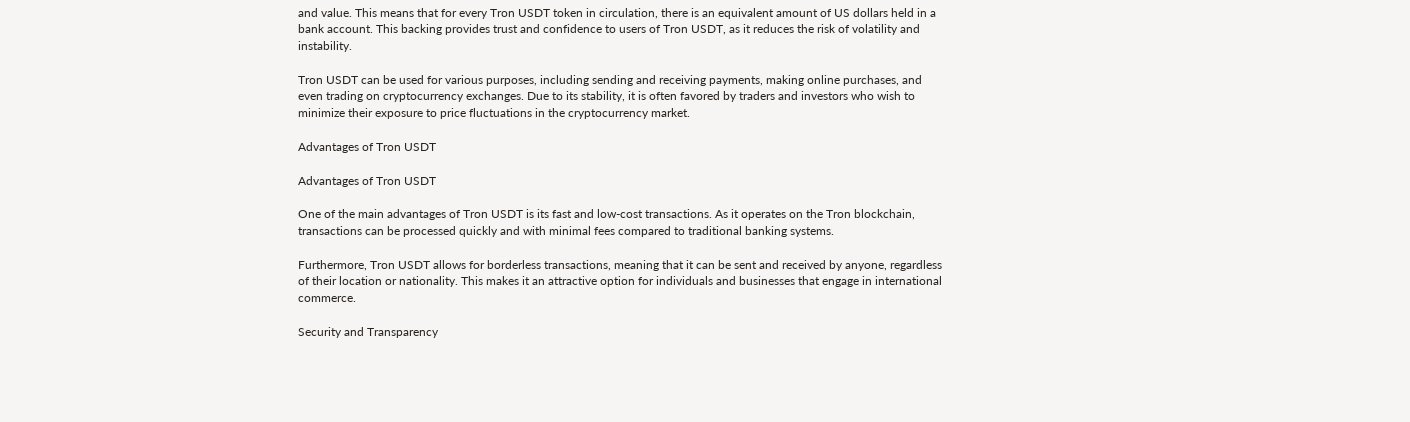and value. This means that for every Tron USDT token in circulation, there is an equivalent amount of US dollars held in a bank account. This backing provides trust and confidence to users of Tron USDT, as it reduces the risk of volatility and instability.

Tron USDT can be used for various purposes, including sending and receiving payments, making online purchases, and even trading on cryptocurrency exchanges. Due to its stability, it is often favored by traders and investors who wish to minimize their exposure to price fluctuations in the cryptocurrency market.

Advantages of Tron USDT

Advantages of Tron USDT

One of the main advantages of Tron USDT is its fast and low-cost transactions. As it operates on the Tron blockchain, transactions can be processed quickly and with minimal fees compared to traditional banking systems.

Furthermore, Tron USDT allows for borderless transactions, meaning that it can be sent and received by anyone, regardless of their location or nationality. This makes it an attractive option for individuals and businesses that engage in international commerce.

Security and Transparency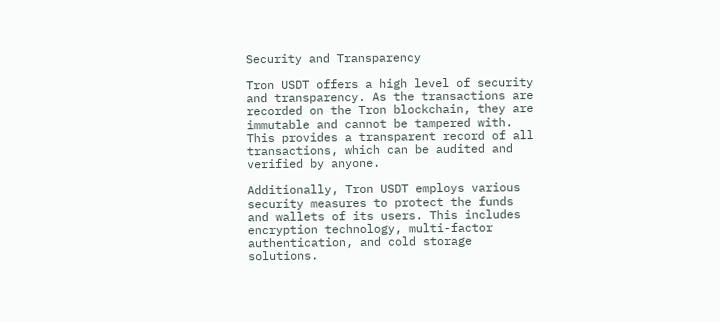Security and Transparency

Tron USDT offers a high level of security and transparency. As the transactions are recorded on the Tron blockchain, they are immutable and cannot be tampered with. This provides a transparent record of all transactions, which can be audited and verified by anyone.

Additionally, Tron USDT employs various security measures to protect the funds and wallets of its users. This includes encryption technology, multi-factor authentication, and cold storage solutions.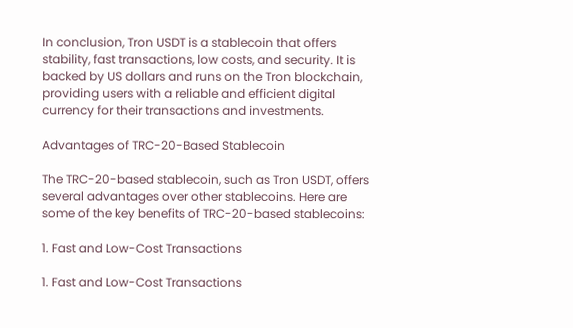In conclusion, Tron USDT is a stablecoin that offers stability, fast transactions, low costs, and security. It is backed by US dollars and runs on the Tron blockchain, providing users with a reliable and efficient digital currency for their transactions and investments.

Advantages of TRC-20-Based Stablecoin

The TRC-20-based stablecoin, such as Tron USDT, offers several advantages over other stablecoins. Here are some of the key benefits of TRC-20-based stablecoins:

1. Fast and Low-Cost Transactions

1. Fast and Low-Cost Transactions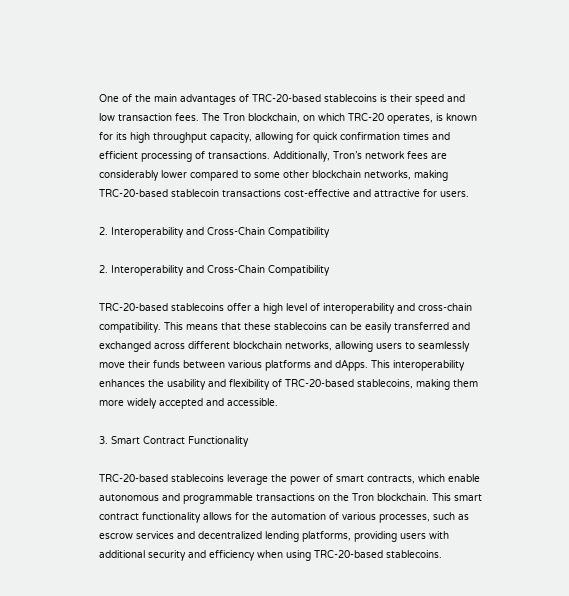One of the main advantages of TRC-20-based stablecoins is their speed and low transaction fees. The Tron blockchain, on which TRC-20 operates, is known for its high throughput capacity, allowing for quick confirmation times and efficient processing of transactions. Additionally, Tron’s network fees are considerably lower compared to some other blockchain networks, making TRC-20-based stablecoin transactions cost-effective and attractive for users.

2. Interoperability and Cross-Chain Compatibility

2. Interoperability and Cross-Chain Compatibility

TRC-20-based stablecoins offer a high level of interoperability and cross-chain compatibility. This means that these stablecoins can be easily transferred and exchanged across different blockchain networks, allowing users to seamlessly move their funds between various platforms and dApps. This interoperability enhances the usability and flexibility of TRC-20-based stablecoins, making them more widely accepted and accessible.

3. Smart Contract Functionality

TRC-20-based stablecoins leverage the power of smart contracts, which enable autonomous and programmable transactions on the Tron blockchain. This smart contract functionality allows for the automation of various processes, such as escrow services and decentralized lending platforms, providing users with additional security and efficiency when using TRC-20-based stablecoins.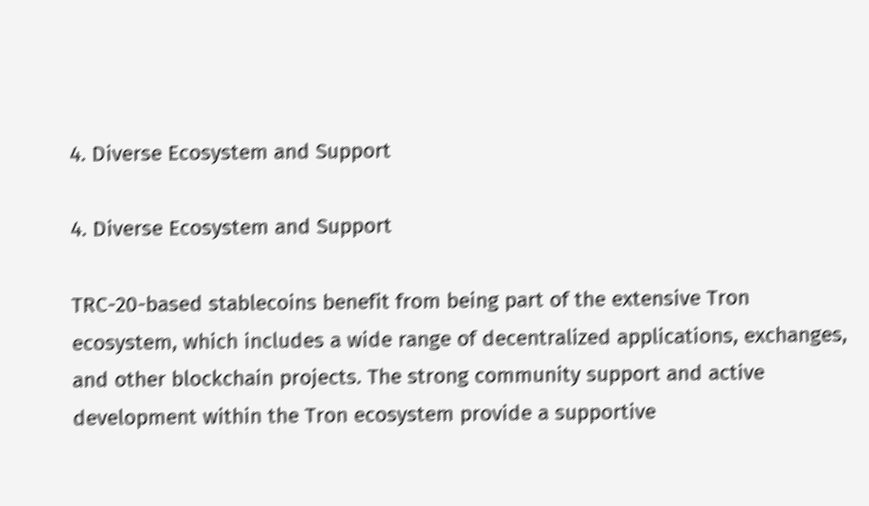4. Diverse Ecosystem and Support

4. Diverse Ecosystem and Support

TRC-20-based stablecoins benefit from being part of the extensive Tron ecosystem, which includes a wide range of decentralized applications, exchanges, and other blockchain projects. The strong community support and active development within the Tron ecosystem provide a supportive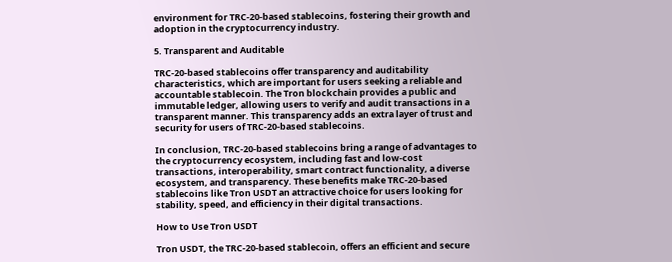environment for TRC-20-based stablecoins, fostering their growth and adoption in the cryptocurrency industry.

5. Transparent and Auditable

TRC-20-based stablecoins offer transparency and auditability characteristics, which are important for users seeking a reliable and accountable stablecoin. The Tron blockchain provides a public and immutable ledger, allowing users to verify and audit transactions in a transparent manner. This transparency adds an extra layer of trust and security for users of TRC-20-based stablecoins.

In conclusion, TRC-20-based stablecoins bring a range of advantages to the cryptocurrency ecosystem, including fast and low-cost transactions, interoperability, smart contract functionality, a diverse ecosystem, and transparency. These benefits make TRC-20-based stablecoins like Tron USDT an attractive choice for users looking for stability, speed, and efficiency in their digital transactions.

How to Use Tron USDT

Tron USDT, the TRC-20-based stablecoin, offers an efficient and secure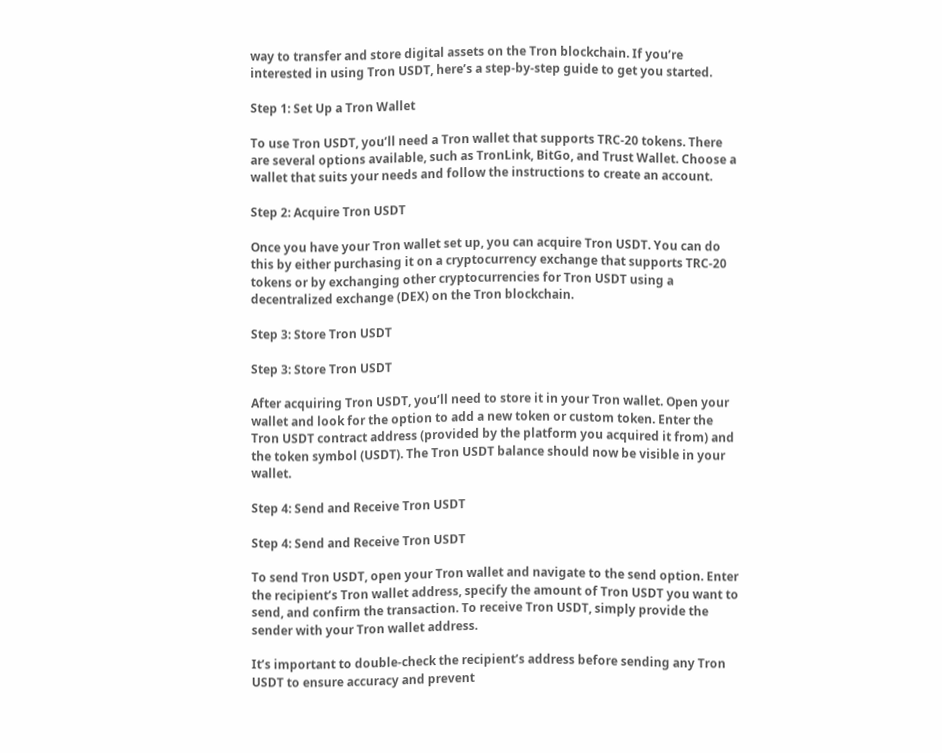way to transfer and store digital assets on the Tron blockchain. If you’re interested in using Tron USDT, here’s a step-by-step guide to get you started.

Step 1: Set Up a Tron Wallet

To use Tron USDT, you’ll need a Tron wallet that supports TRC-20 tokens. There are several options available, such as TronLink, BitGo, and Trust Wallet. Choose a wallet that suits your needs and follow the instructions to create an account.

Step 2: Acquire Tron USDT

Once you have your Tron wallet set up, you can acquire Tron USDT. You can do this by either purchasing it on a cryptocurrency exchange that supports TRC-20 tokens or by exchanging other cryptocurrencies for Tron USDT using a decentralized exchange (DEX) on the Tron blockchain.

Step 3: Store Tron USDT

Step 3: Store Tron USDT

After acquiring Tron USDT, you’ll need to store it in your Tron wallet. Open your wallet and look for the option to add a new token or custom token. Enter the Tron USDT contract address (provided by the platform you acquired it from) and the token symbol (USDT). The Tron USDT balance should now be visible in your wallet.

Step 4: Send and Receive Tron USDT

Step 4: Send and Receive Tron USDT

To send Tron USDT, open your Tron wallet and navigate to the send option. Enter the recipient’s Tron wallet address, specify the amount of Tron USDT you want to send, and confirm the transaction. To receive Tron USDT, simply provide the sender with your Tron wallet address.

It’s important to double-check the recipient’s address before sending any Tron USDT to ensure accuracy and prevent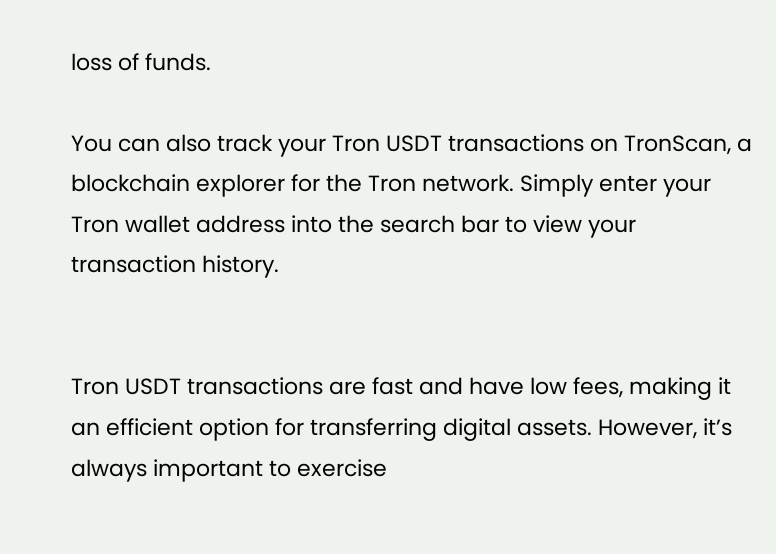loss of funds.

You can also track your Tron USDT transactions on TronScan, a blockchain explorer for the Tron network. Simply enter your Tron wallet address into the search bar to view your transaction history.


Tron USDT transactions are fast and have low fees, making it an efficient option for transferring digital assets. However, it’s always important to exercise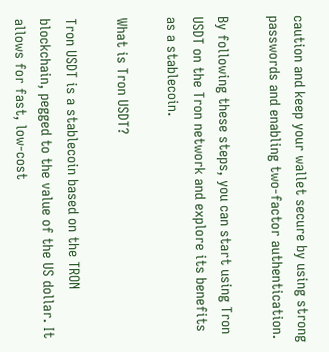caution and keep your wallet secure by using strong passwords and enabling two-factor authentication.

By following these steps, you can start using Tron USDT on the Tron network and explore its benefits as a stablecoin.

What is Tron USDT?

Tron USDT is a stablecoin based on the TRON blockchain, pegged to the value of the US dollar. It allows for fast, low-cost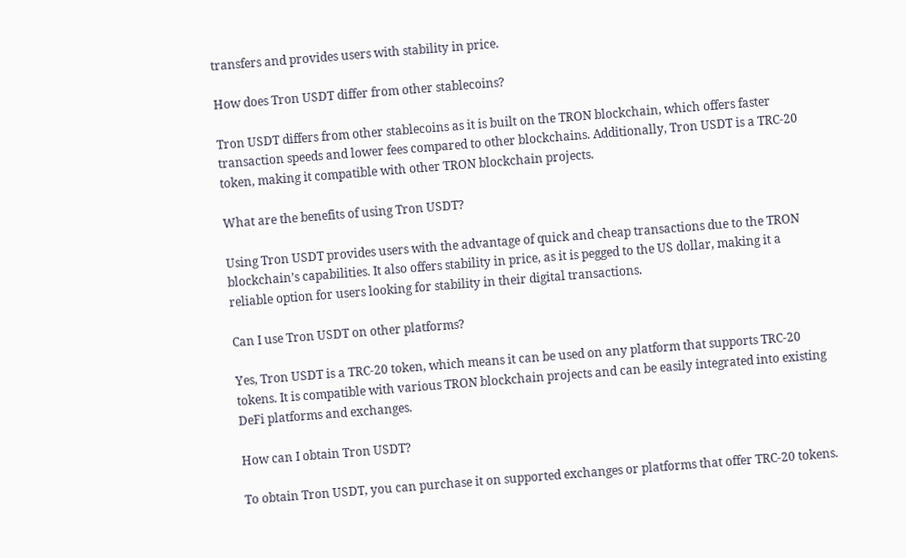transfers and provides users with stability in price.

How does Tron USDT differ from other stablecoins?

Tron USDT differs from other stablecoins as it is built on the TRON blockchain, which offers faster transaction speeds and lower fees compared to other blockchains. Additionally, Tron USDT is a TRC-20 token, making it compatible with other TRON blockchain projects.

What are the benefits of using Tron USDT?

Using Tron USDT provides users with the advantage of quick and cheap transactions due to the TRON blockchain’s capabilities. It also offers stability in price, as it is pegged to the US dollar, making it a reliable option for users looking for stability in their digital transactions.

Can I use Tron USDT on other platforms?

Yes, Tron USDT is a TRC-20 token, which means it can be used on any platform that supports TRC-20 tokens. It is compatible with various TRON blockchain projects and can be easily integrated into existing DeFi platforms and exchanges.

How can I obtain Tron USDT?

To obtain Tron USDT, you can purchase it on supported exchanges or platforms that offer TRC-20 tokens.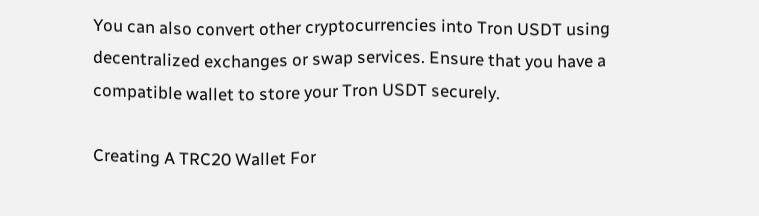You can also convert other cryptocurrencies into Tron USDT using decentralized exchanges or swap services. Ensure that you have a compatible wallet to store your Tron USDT securely.

Creating A TRC20 Wallet For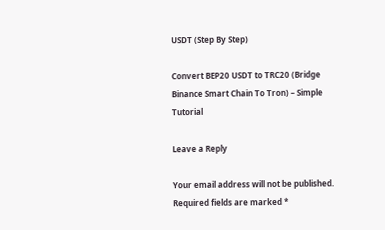USDT (Step By Step)

Convert BEP20 USDT to TRC20 (Bridge Binance Smart Chain To Tron) – Simple Tutorial

Leave a Reply

Your email address will not be published. Required fields are marked *